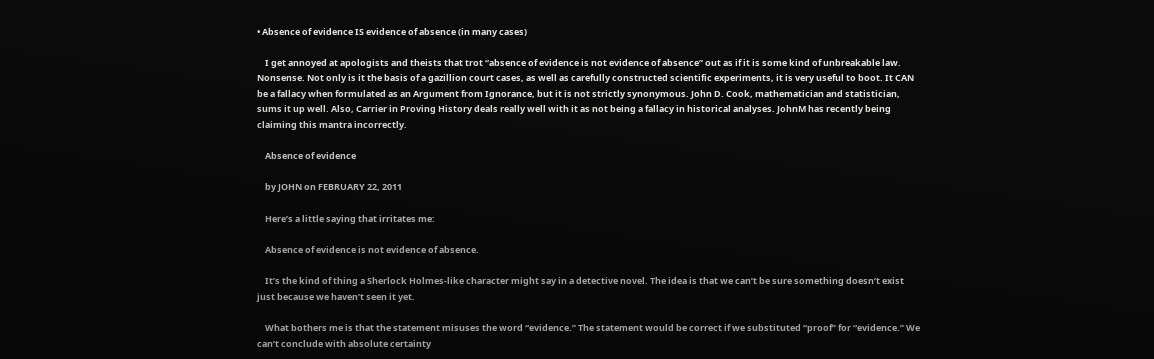• Absence of evidence IS evidence of absence (in many cases)

    I get annoyed at apologists and theists that trot “absence of evidence is not evidence of absence” out as if it is some kind of unbreakable law. Nonsense. Not only is it the basis of a gazillion court cases, as well as carefully constructed scientific experiments, it is very useful to boot. It CAN be a fallacy when formulated as an Argument from Ignorance, but it is not strictly synonymous. John D. Cook, mathematician and statistician, sums it up well. Also, Carrier in Proving History deals really well with it as not being a fallacy in historical analyses. JohnM has recently being claiming this mantra incorrectly.

    Absence of evidence

    by JOHN on FEBRUARY 22, 2011

    Here’s a little saying that irritates me:

    Absence of evidence is not evidence of absence.

    It’s the kind of thing a Sherlock Holmes-like character might say in a detective novel. The idea is that we can’t be sure something doesn’t exist just because we haven’t seen it yet.

    What bothers me is that the statement misuses the word “evidence.” The statement would be correct if we substituted “proof” for “evidence.” We can’t conclude with absolute certainty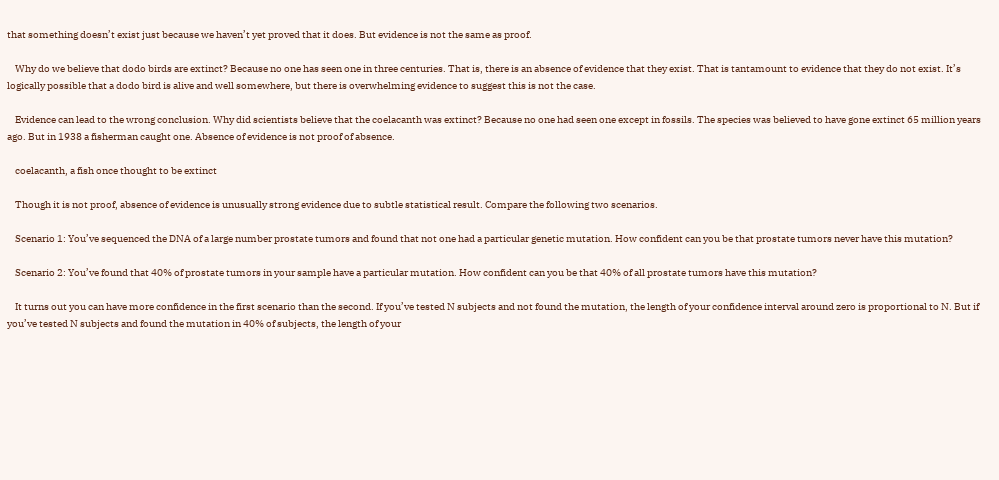that something doesn’t exist just because we haven’t yet proved that it does. But evidence is not the same as proof.

    Why do we believe that dodo birds are extinct? Because no one has seen one in three centuries. That is, there is an absence of evidence that they exist. That is tantamount to evidence that they do not exist. It’s logically possible that a dodo bird is alive and well somewhere, but there is overwhelming evidence to suggest this is not the case.

    Evidence can lead to the wrong conclusion. Why did scientists believe that the coelacanth was extinct? Because no one had seen one except in fossils. The species was believed to have gone extinct 65 million years ago. But in 1938 a fisherman caught one. Absence of evidence is not proof of absence.

    coelacanth, a fish once thought to be extinct

    Though it is not proof, absence of evidence is unusually strong evidence due to subtle statistical result. Compare the following two scenarios.

    Scenario 1: You’ve sequenced the DNA of a large number prostate tumors and found that not one had a particular genetic mutation. How confident can you be that prostate tumors never have this mutation?

    Scenario 2: You’ve found that 40% of prostate tumors in your sample have a particular mutation. How confident can you be that 40% of all prostate tumors have this mutation?

    It turns out you can have more confidence in the first scenario than the second. If you’ve tested N subjects and not found the mutation, the length of your confidence interval around zero is proportional to N. But if you’ve tested N subjects and found the mutation in 40% of subjects, the length of your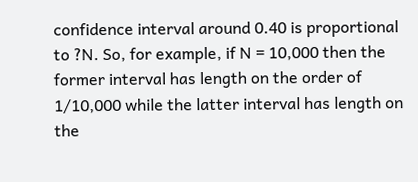confidence interval around 0.40 is proportional to ?N. So, for example, if N = 10,000 then the former interval has length on the order of 1/10,000 while the latter interval has length on the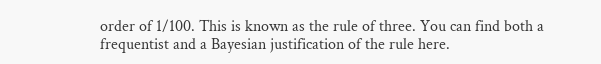order of 1/100. This is known as the rule of three. You can find both a frequentist and a Bayesian justification of the rule here.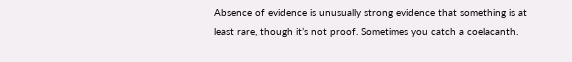Absence of evidence is unusually strong evidence that something is at least rare, though it’s not proof. Sometimes you catch a coelacanth.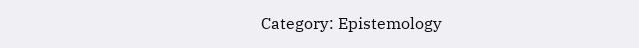Category: Epistemology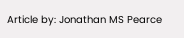Article by: Jonathan MS Pearce